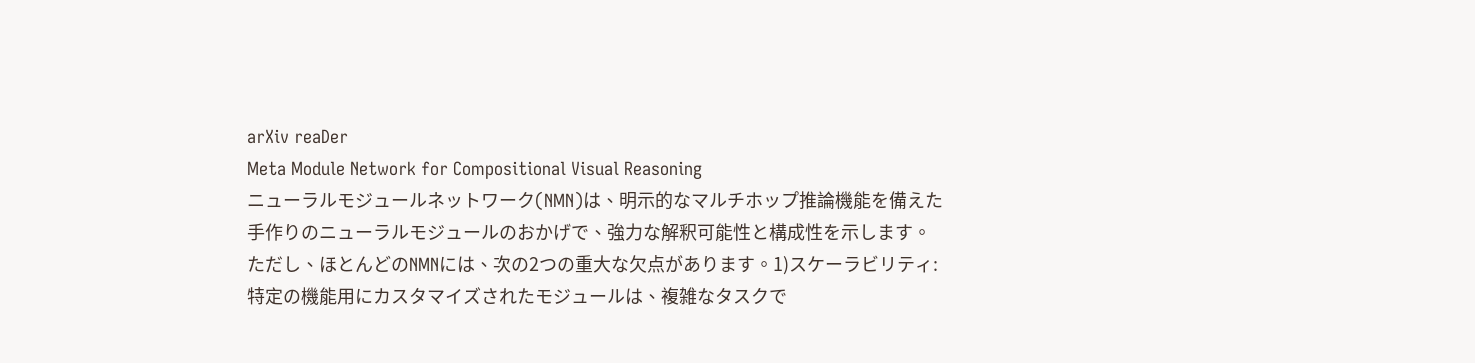arXiv reaDer
Meta Module Network for Compositional Visual Reasoning
ニューラルモジュールネットワーク(NMN)は、明示的なマルチホップ推論機能を備えた手作りのニューラルモジュールのおかげで、強力な解釈可能性と構成性を示します。ただし、ほとんどのNMNには、次の2つの重大な欠点があります。1)スケーラビリティ:特定の機能用にカスタマイズされたモジュールは、複雑なタスクで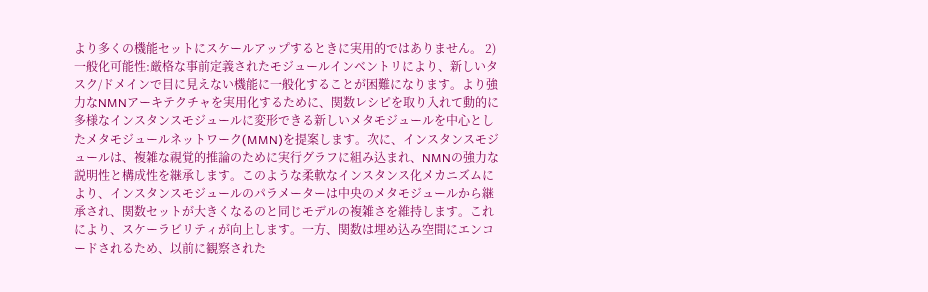より多くの機能セットにスケールアップするときに実用的ではありません。 2)一般化可能性:厳格な事前定義されたモジュールインベントリにより、新しいタスク/ドメインで目に見えない機能に一般化することが困難になります。より強力なNMNアーキテクチャを実用化するために、関数レシピを取り入れて動的に多様なインスタンスモジュールに変形できる新しいメタモジュールを中心としたメタモジュールネットワーク(MMN)を提案します。次に、インスタンスモジュールは、複雑な視覚的推論のために実行グラフに組み込まれ、NMNの強力な説明性と構成性を継承します。このような柔軟なインスタンス化メカニズムにより、インスタンスモジュールのパラメーターは中央のメタモジュールから継承され、関数セットが大きくなるのと同じモデルの複雑さを維持します。これにより、スケーラビリティが向上します。一方、関数は埋め込み空間にエンコードされるため、以前に観察された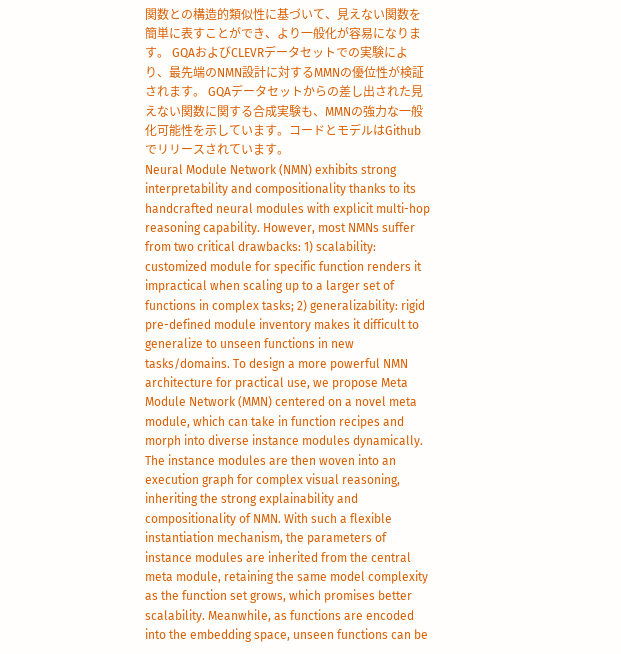関数との構造的類似性に基づいて、見えない関数を簡単に表すことができ、より一般化が容易になります。 GQAおよびCLEVRデータセットでの実験により、最先端のNMN設計に対するMMNの優位性が検証されます。 GQAデータセットからの差し出された見えない関数に関する合成実験も、MMNの強力な一般化可能性を示しています。コードとモデルはGithubでリリースされています。
Neural Module Network (NMN) exhibits strong interpretability and compositionality thanks to its handcrafted neural modules with explicit multi-hop reasoning capability. However, most NMNs suffer from two critical drawbacks: 1) scalability: customized module for specific function renders it impractical when scaling up to a larger set of functions in complex tasks; 2) generalizability: rigid pre-defined module inventory makes it difficult to generalize to unseen functions in new tasks/domains. To design a more powerful NMN architecture for practical use, we propose Meta Module Network (MMN) centered on a novel meta module, which can take in function recipes and morph into diverse instance modules dynamically. The instance modules are then woven into an execution graph for complex visual reasoning, inheriting the strong explainability and compositionality of NMN. With such a flexible instantiation mechanism, the parameters of instance modules are inherited from the central meta module, retaining the same model complexity as the function set grows, which promises better scalability. Meanwhile, as functions are encoded into the embedding space, unseen functions can be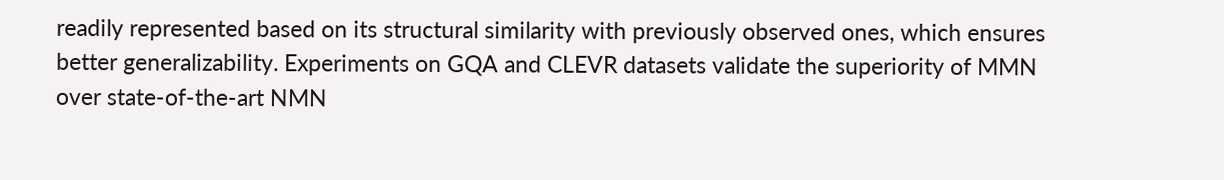readily represented based on its structural similarity with previously observed ones, which ensures better generalizability. Experiments on GQA and CLEVR datasets validate the superiority of MMN over state-of-the-art NMN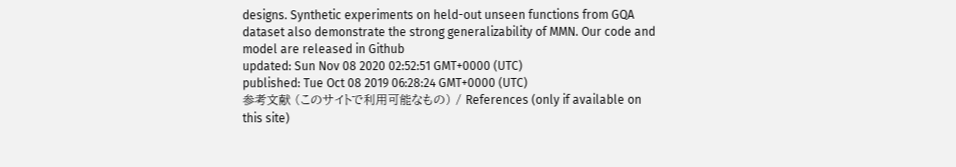designs. Synthetic experiments on held-out unseen functions from GQA dataset also demonstrate the strong generalizability of MMN. Our code and model are released in Github
updated: Sun Nov 08 2020 02:52:51 GMT+0000 (UTC)
published: Tue Oct 08 2019 06:28:24 GMT+0000 (UTC)
参考文献 (このサイトで利用可能なもの) / References (only if available on this site)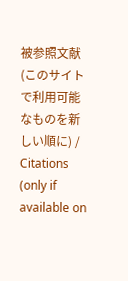被参照文献 (このサイトで利用可能なものを新しい順に) / Citations (only if available on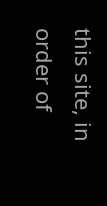this site, in order of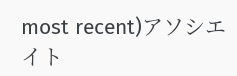most recent)アソシエイト